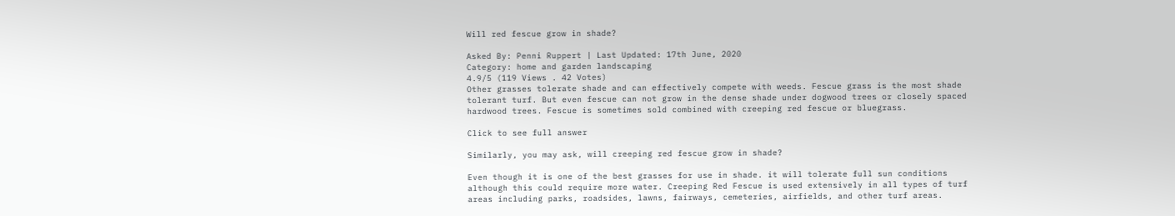Will red fescue grow in shade?

Asked By: Penni Ruppert | Last Updated: 17th June, 2020
Category: home and garden landscaping
4.9/5 (119 Views . 42 Votes)
Other grasses tolerate shade and can effectively compete with weeds. Fescue grass is the most shade tolerant turf. But even fescue can not grow in the dense shade under dogwood trees or closely spaced hardwood trees. Fescue is sometimes sold combined with creeping red fescue or bluegrass.

Click to see full answer

Similarly, you may ask, will creeping red fescue grow in shade?

Even though it is one of the best grasses for use in shade. it will tolerate full sun conditions although this could require more water. Creeping Red Fescue is used extensively in all types of turf areas including parks, roadsides, lawns, fairways, cemeteries, airfields, and other turf areas.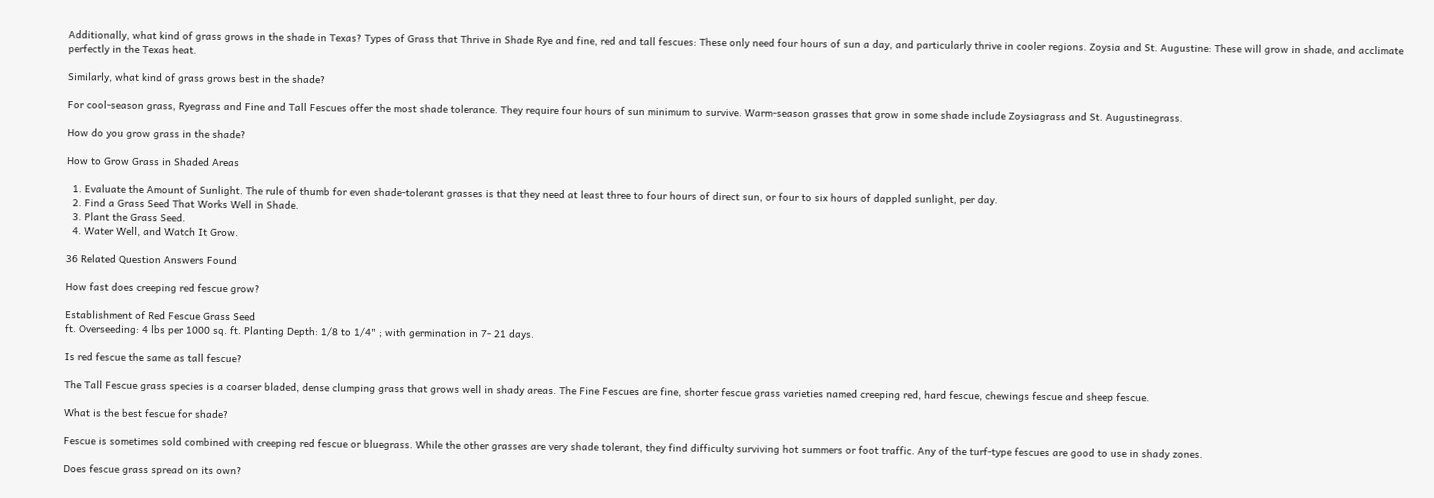Additionally, what kind of grass grows in the shade in Texas? Types of Grass that Thrive in Shade Rye and fine, red and tall fescues: These only need four hours of sun a day, and particularly thrive in cooler regions. Zoysia and St. Augustine: These will grow in shade, and acclimate perfectly in the Texas heat.

Similarly, what kind of grass grows best in the shade?

For cool-season grass, Ryegrass and Fine and Tall Fescues offer the most shade tolerance. They require four hours of sun minimum to survive. Warm-season grasses that grow in some shade include Zoysiagrass and St. Augustinegrass.

How do you grow grass in the shade?

How to Grow Grass in Shaded Areas

  1. Evaluate the Amount of Sunlight. The rule of thumb for even shade-tolerant grasses is that they need at least three to four hours of direct sun, or four to six hours of dappled sunlight, per day.
  2. Find a Grass Seed That Works Well in Shade.
  3. Plant the Grass Seed.
  4. Water Well, and Watch It Grow.

36 Related Question Answers Found

How fast does creeping red fescue grow?

Establishment of Red Fescue Grass Seed
ft. Overseeding: 4 lbs per 1000 sq. ft. Planting Depth: 1/8 to 1/4" ; with germination in 7- 21 days.

Is red fescue the same as tall fescue?

The Tall Fescue grass species is a coarser bladed, dense clumping grass that grows well in shady areas. The Fine Fescues are fine, shorter fescue grass varieties named creeping red, hard fescue, chewings fescue and sheep fescue.

What is the best fescue for shade?

Fescue is sometimes sold combined with creeping red fescue or bluegrass. While the other grasses are very shade tolerant, they find difficulty surviving hot summers or foot traffic. Any of the turf-type fescues are good to use in shady zones.

Does fescue grass spread on its own?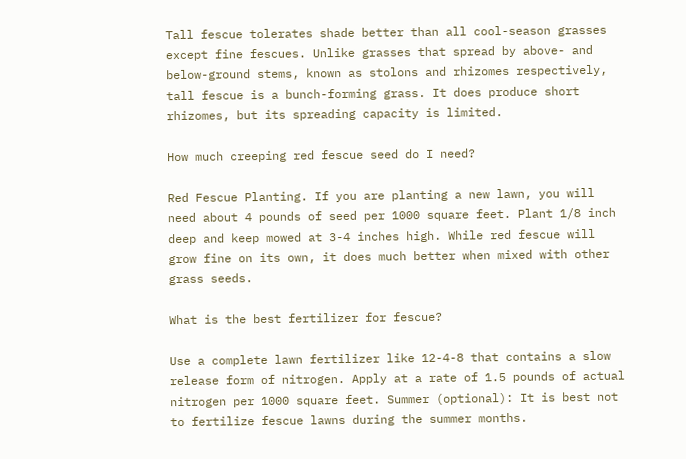Tall fescue tolerates shade better than all cool-season grasses except fine fescues. Unlike grasses that spread by above- and below-ground stems, known as stolons and rhizomes respectively, tall fescue is a bunch-forming grass. It does produce short rhizomes, but its spreading capacity is limited.

How much creeping red fescue seed do I need?

Red Fescue Planting. If you are planting a new lawn, you will need about 4 pounds of seed per 1000 square feet. Plant 1/8 inch deep and keep mowed at 3-4 inches high. While red fescue will grow fine on its own, it does much better when mixed with other grass seeds.

What is the best fertilizer for fescue?

Use a complete lawn fertilizer like 12-4-8 that contains a slow release form of nitrogen. Apply at a rate of 1.5 pounds of actual nitrogen per 1000 square feet. Summer (optional): It is best not to fertilize fescue lawns during the summer months.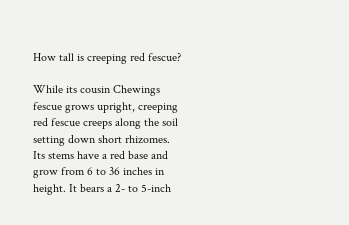How tall is creeping red fescue?

While its cousin Chewings fescue grows upright, creeping red fescue creeps along the soil setting down short rhizomes. Its stems have a red base and grow from 6 to 36 inches in height. It bears a 2- to 5-inch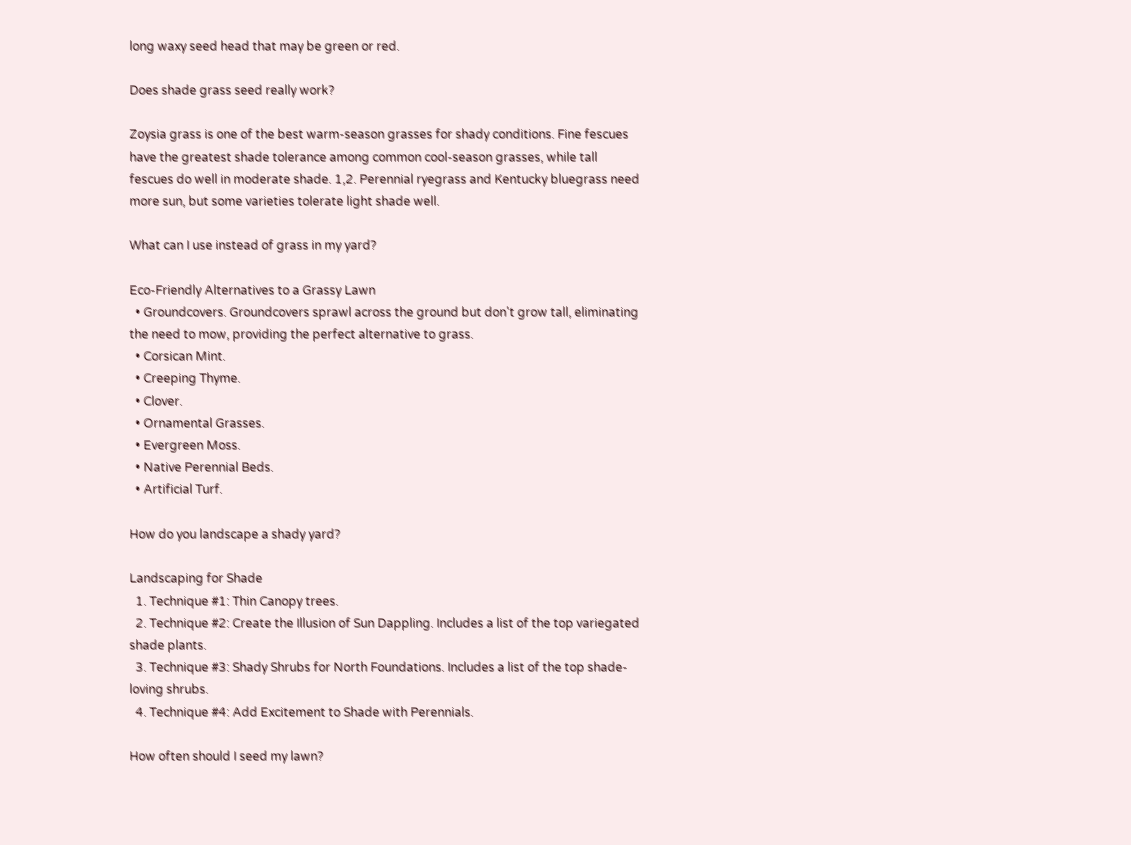long waxy seed head that may be green or red.

Does shade grass seed really work?

Zoysia grass is one of the best warm-season grasses for shady conditions. Fine fescues have the greatest shade tolerance among common cool-season grasses, while tall fescues do well in moderate shade. 1,2. Perennial ryegrass and Kentucky bluegrass need more sun, but some varieties tolerate light shade well.

What can I use instead of grass in my yard?

Eco-Friendly Alternatives to a Grassy Lawn
  • Groundcovers. Groundcovers sprawl across the ground but don't grow tall, eliminating the need to mow, providing the perfect alternative to grass.
  • Corsican Mint.
  • Creeping Thyme.
  • Clover.
  • Ornamental Grasses.
  • Evergreen Moss.
  • Native Perennial Beds.
  • Artificial Turf.

How do you landscape a shady yard?

Landscaping for Shade
  1. Technique #1: Thin Canopy trees.
  2. Technique #2: Create the Illusion of Sun Dappling. Includes a list of the top variegated shade plants.
  3. Technique #3: Shady Shrubs for North Foundations. Includes a list of the top shade-loving shrubs.
  4. Technique #4: Add Excitement to Shade with Perennials.

How often should I seed my lawn?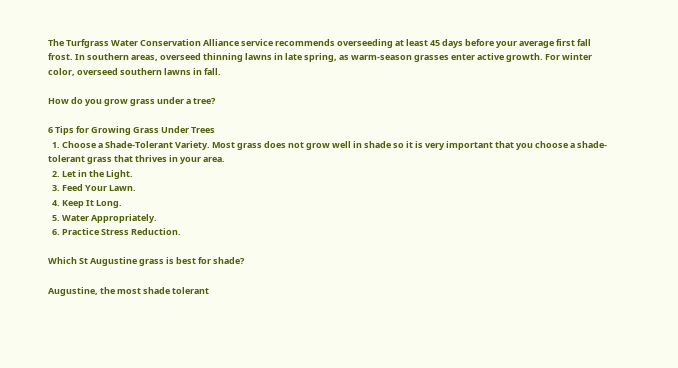The Turfgrass Water Conservation Alliance service recommends overseeding at least 45 days before your average first fall frost. In southern areas, overseed thinning lawns in late spring, as warm-season grasses enter active growth. For winter color, overseed southern lawns in fall.

How do you grow grass under a tree?

6 Tips for Growing Grass Under Trees
  1. Choose a Shade-Tolerant Variety. Most grass does not grow well in shade so it is very important that you choose a shade-tolerant grass that thrives in your area.
  2. Let in the Light.
  3. Feed Your Lawn.
  4. Keep It Long.
  5. Water Appropriately.
  6. Practice Stress Reduction.

Which St Augustine grass is best for shade?

Augustine, the most shade tolerant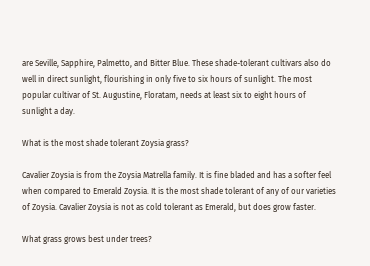are Seville, Sapphire, Palmetto, and Bitter Blue. These shade-tolerant cultivars also do well in direct sunlight, flourishing in only five to six hours of sunlight. The most popular cultivar of St. Augustine, Floratam, needs at least six to eight hours of sunlight a day.

What is the most shade tolerant Zoysia grass?

Cavalier Zoysia is from the Zoysia Matrella family. It is fine bladed and has a softer feel when compared to Emerald Zoysia. It is the most shade tolerant of any of our varieties of Zoysia. Cavalier Zoysia is not as cold tolerant as Emerald, but does grow faster.

What grass grows best under trees?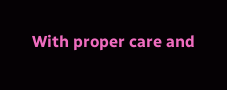With proper care and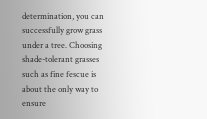determination, you can successfully grow grass under a tree. Choosing shade-tolerant grasses such as fine fescue is about the only way to ensure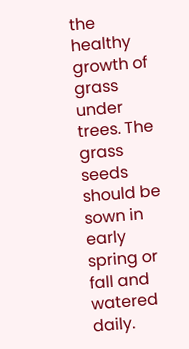the healthy growth of grass under trees. The grass seeds should be sown in early spring or fall and watered daily.